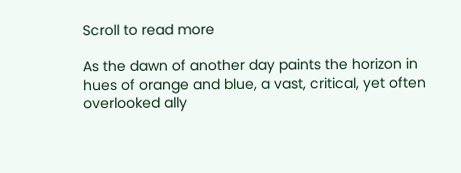Scroll to read more

As the dawn of another day paints the horizon in hues of orange and blue, a vast, critical, yet often overlooked ally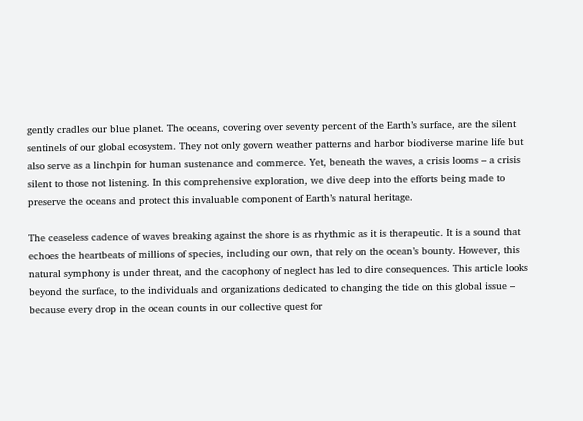gently cradles our blue planet. The oceans, covering over seventy percent of the Earth’s surface, are the silent sentinels of our global ecosystem. They not only govern weather patterns and harbor biodiverse marine life but also serve as a linchpin for human sustenance and commerce. Yet, beneath the waves, a crisis looms – a crisis silent to those not listening. In this comprehensive exploration, we dive deep into the efforts being made to preserve the oceans and protect this invaluable component of Earth’s natural heritage.

The ceaseless cadence of waves breaking against the shore is as rhythmic as it is therapeutic. It is a sound that echoes the heartbeats of millions of species, including our own, that rely on the ocean’s bounty. However, this natural symphony is under threat, and the cacophony of neglect has led to dire consequences. This article looks beyond the surface, to the individuals and organizations dedicated to changing the tide on this global issue – because every drop in the ocean counts in our collective quest for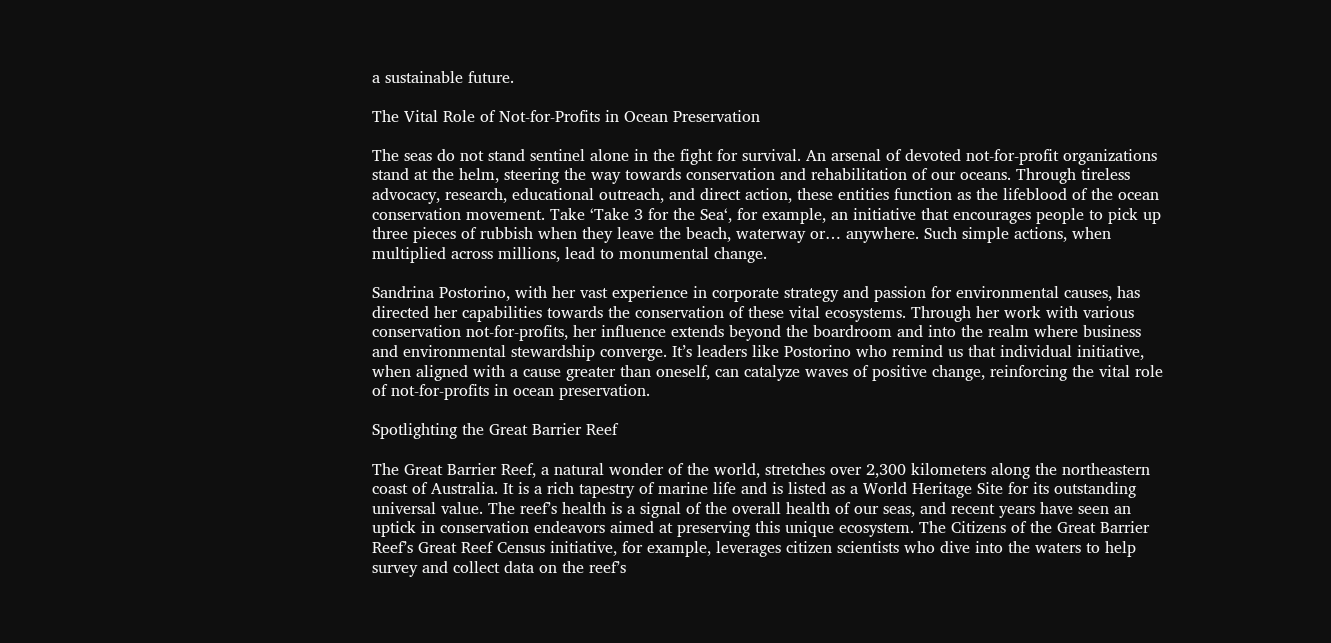a sustainable future.

The Vital Role of Not-for-Profits in Ocean Preservation

The seas do not stand sentinel alone in the fight for survival. An arsenal of devoted not-for-profit organizations stand at the helm, steering the way towards conservation and rehabilitation of our oceans. Through tireless advocacy, research, educational outreach, and direct action, these entities function as the lifeblood of the ocean conservation movement. Take ‘Take 3 for the Sea‘, for example, an initiative that encourages people to pick up three pieces of rubbish when they leave the beach, waterway or… anywhere. Such simple actions, when multiplied across millions, lead to monumental change.

Sandrina Postorino, with her vast experience in corporate strategy and passion for environmental causes, has directed her capabilities towards the conservation of these vital ecosystems. Through her work with various conservation not-for-profits, her influence extends beyond the boardroom and into the realm where business and environmental stewardship converge. It’s leaders like Postorino who remind us that individual initiative, when aligned with a cause greater than oneself, can catalyze waves of positive change, reinforcing the vital role of not-for-profits in ocean preservation.

Spotlighting the Great Barrier Reef

The Great Barrier Reef, a natural wonder of the world, stretches over 2,300 kilometers along the northeastern coast of Australia. It is a rich tapestry of marine life and is listed as a World Heritage Site for its outstanding universal value. The reef’s health is a signal of the overall health of our seas, and recent years have seen an uptick in conservation endeavors aimed at preserving this unique ecosystem. The Citizens of the Great Barrier Reef’s Great Reef Census initiative, for example, leverages citizen scientists who dive into the waters to help survey and collect data on the reef’s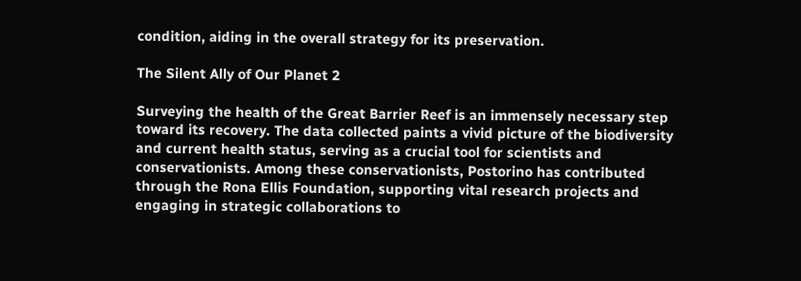condition, aiding in the overall strategy for its preservation.

The Silent Ally of Our Planet 2

Surveying the health of the Great Barrier Reef is an immensely necessary step toward its recovery. The data collected paints a vivid picture of the biodiversity and current health status, serving as a crucial tool for scientists and conservationists. Among these conservationists, Postorino has contributed through the Rona Ellis Foundation, supporting vital research projects and engaging in strategic collaborations to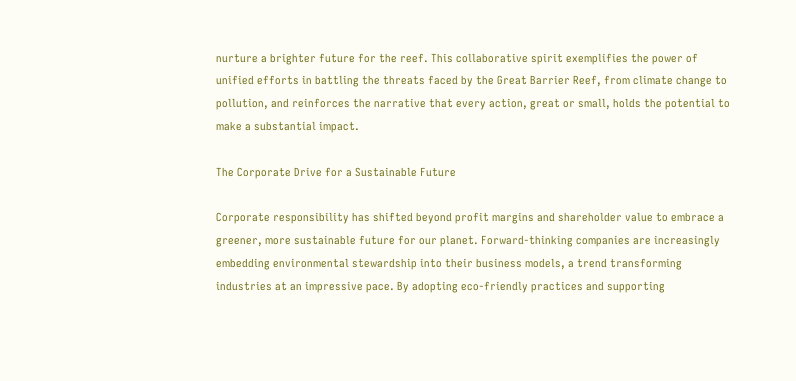nurture a brighter future for the reef. This collaborative spirit exemplifies the power of unified efforts in battling the threats faced by the Great Barrier Reef, from climate change to pollution, and reinforces the narrative that every action, great or small, holds the potential to make a substantial impact.

The Corporate Drive for a Sustainable Future

Corporate responsibility has shifted beyond profit margins and shareholder value to embrace a greener, more sustainable future for our planet. Forward-thinking companies are increasingly embedding environmental stewardship into their business models, a trend transforming industries at an impressive pace. By adopting eco-friendly practices and supporting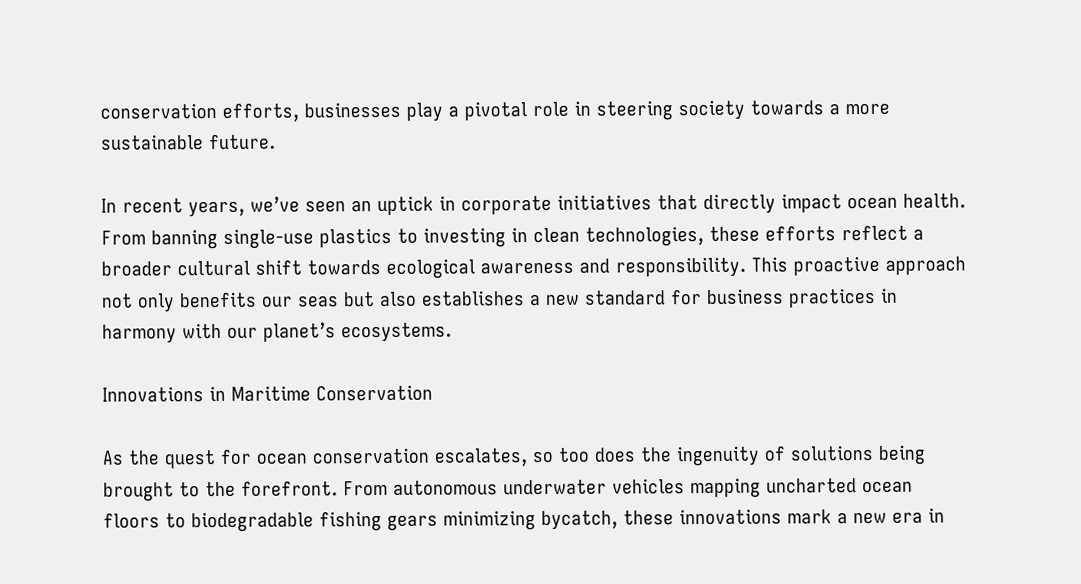conservation efforts, businesses play a pivotal role in steering society towards a more sustainable future.

In recent years, we’ve seen an uptick in corporate initiatives that directly impact ocean health. From banning single-use plastics to investing in clean technologies, these efforts reflect a broader cultural shift towards ecological awareness and responsibility. This proactive approach not only benefits our seas but also establishes a new standard for business practices in harmony with our planet’s ecosystems.

Innovations in Maritime Conservation

As the quest for ocean conservation escalates, so too does the ingenuity of solutions being brought to the forefront. From autonomous underwater vehicles mapping uncharted ocean floors to biodegradable fishing gears minimizing bycatch, these innovations mark a new era in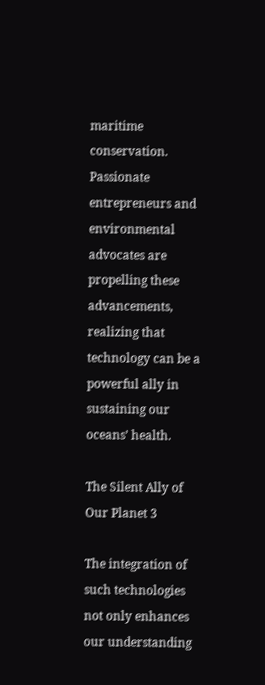maritime conservation. Passionate entrepreneurs and environmental advocates are propelling these advancements, realizing that technology can be a powerful ally in sustaining our oceans’ health.

The Silent Ally of Our Planet 3

The integration of such technologies not only enhances our understanding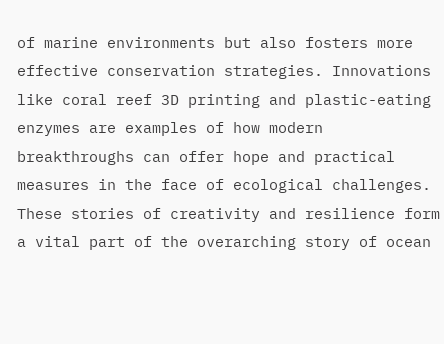of marine environments but also fosters more effective conservation strategies. Innovations like coral reef 3D printing and plastic-eating enzymes are examples of how modern breakthroughs can offer hope and practical measures in the face of ecological challenges. These stories of creativity and resilience form a vital part of the overarching story of ocean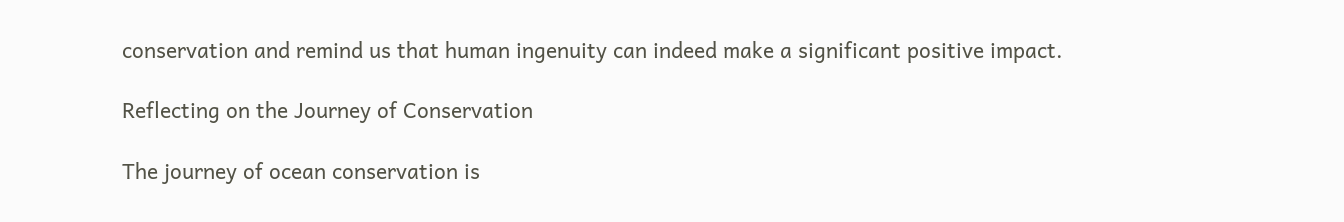conservation and remind us that human ingenuity can indeed make a significant positive impact.

Reflecting on the Journey of Conservation

The journey of ocean conservation is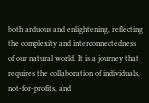both arduous and enlightening, reflecting the complexity and interconnectedness of our natural world. It is a journey that requires the collaboration of individuals, not-for-profits, and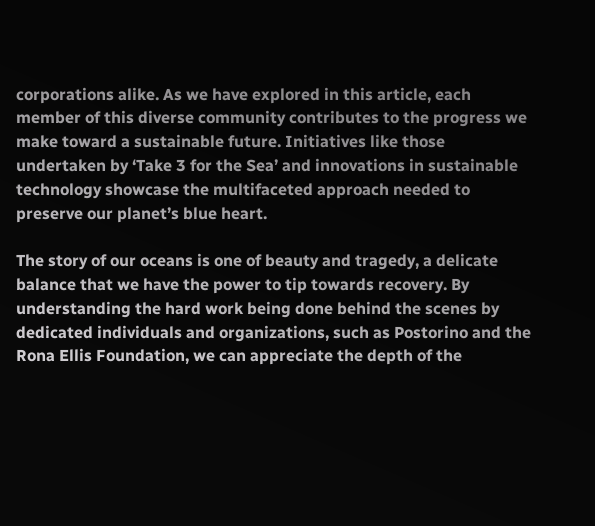corporations alike. As we have explored in this article, each member of this diverse community contributes to the progress we make toward a sustainable future. Initiatives like those undertaken by ‘Take 3 for the Sea’ and innovations in sustainable technology showcase the multifaceted approach needed to preserve our planet’s blue heart.

The story of our oceans is one of beauty and tragedy, a delicate balance that we have the power to tip towards recovery. By understanding the hard work being done behind the scenes by dedicated individuals and organizations, such as Postorino and the Rona Ellis Foundation, we can appreciate the depth of the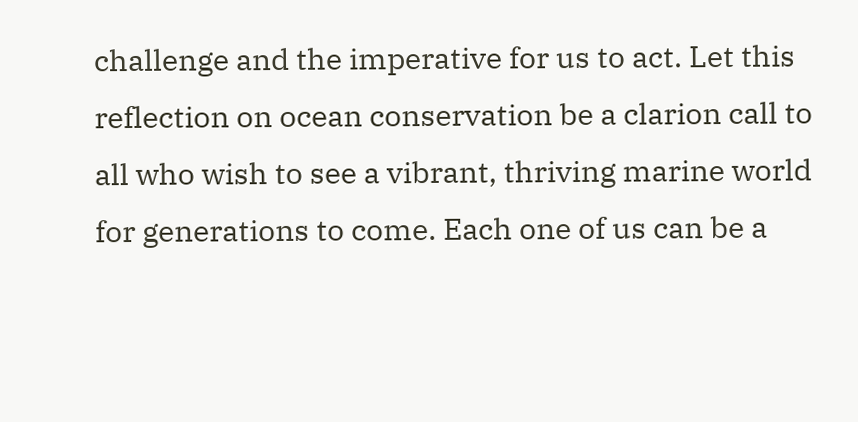challenge and the imperative for us to act. Let this reflection on ocean conservation be a clarion call to all who wish to see a vibrant, thriving marine world for generations to come. Each one of us can be a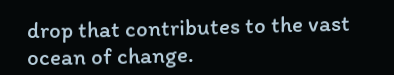drop that contributes to the vast ocean of change.